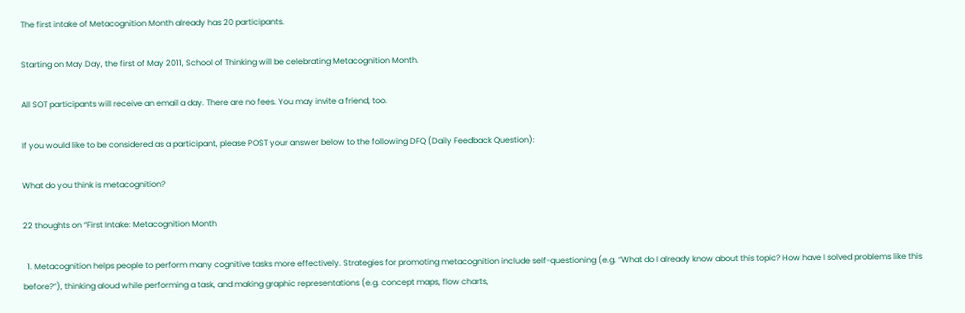The first intake of Metacognition Month already has 20 participants.

Starting on May Day, the first of May 2011, School of Thinking will be celebrating Metacognition Month.

All SOT participants will receive an email a day. There are no fees. You may invite a friend, too.

If you would like to be considered as a participant, please POST your answer below to the following DFQ (Daily Feedback Question):

What do you think is metacognition?

22 thoughts on “First Intake: Metacognition Month

  1. Metacognition helps people to perform many cognitive tasks more effectively. Strategies for promoting metacognition include self-questioning (e.g. “What do I already know about this topic? How have I solved problems like this before?”), thinking aloud while performing a task, and making graphic representations (e.g. concept maps, flow charts,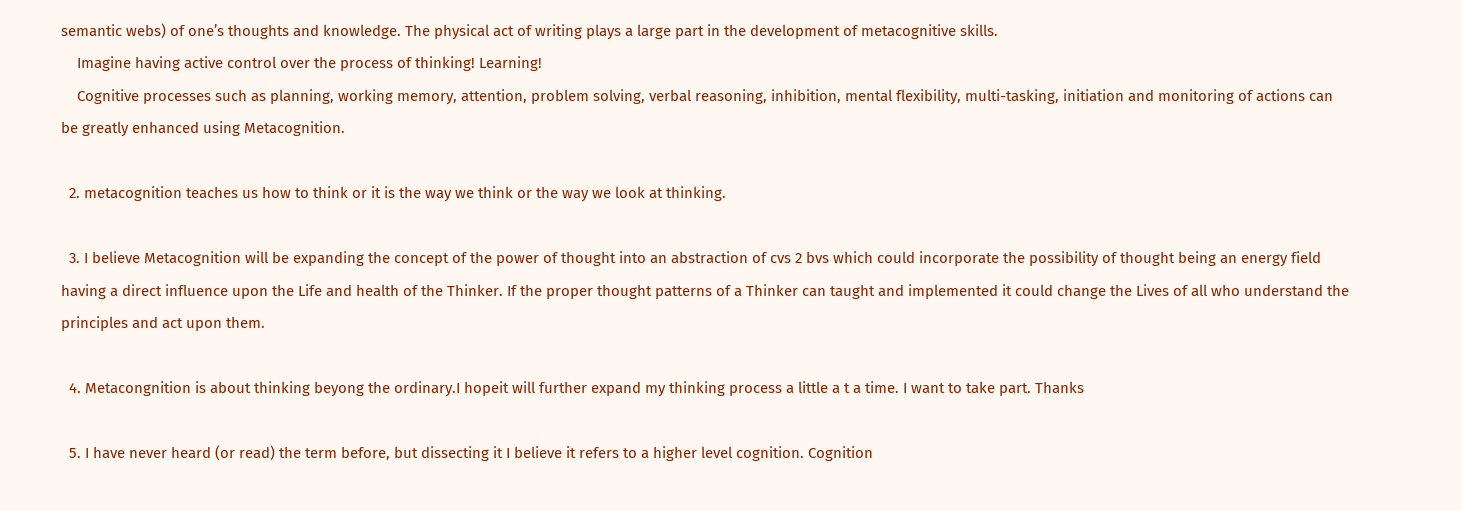semantic webs) of one’s thoughts and knowledge. The physical act of writing plays a large part in the development of metacognitive skills.
    Imagine having active control over the process of thinking! Learning!
    Cognitive processes such as planning, working memory, attention, problem solving, verbal reasoning, inhibition, mental flexibility, multi-tasking, initiation and monitoring of actions can be greatly enhanced using Metacognition.

  2. metacognition teaches us how to think or it is the way we think or the way we look at thinking.

  3. I believe Metacognition will be expanding the concept of the power of thought into an abstraction of cvs 2 bvs which could incorporate the possibility of thought being an energy field having a direct influence upon the Life and health of the Thinker. If the proper thought patterns of a Thinker can taught and implemented it could change the Lives of all who understand the principles and act upon them.

  4. Metacongnition is about thinking beyong the ordinary.I hopeit will further expand my thinking process a little a t a time. I want to take part. Thanks

  5. I have never heard (or read) the term before, but dissecting it I believe it refers to a higher level cognition. Cognition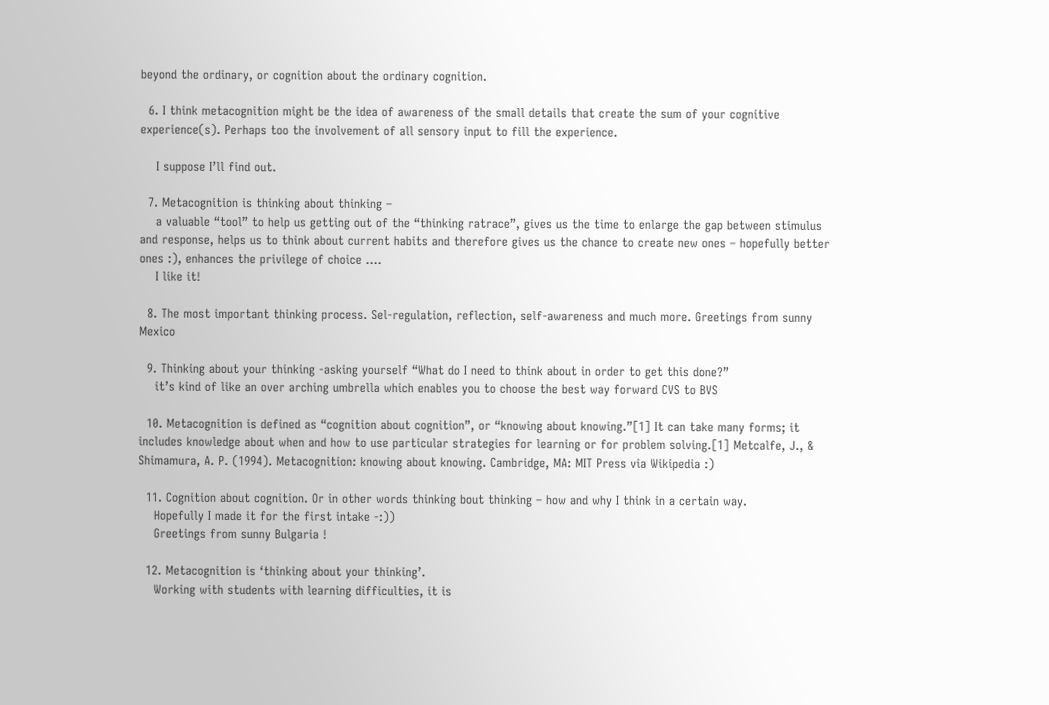beyond the ordinary, or cognition about the ordinary cognition.

  6. I think metacognition might be the idea of awareness of the small details that create the sum of your cognitive experience(s). Perhaps too the involvement of all sensory input to fill the experience.

    I suppose I’ll find out.

  7. Metacognition is thinking about thinking –
    a valuable “tool” to help us getting out of the “thinking ratrace”, gives us the time to enlarge the gap between stimulus and response, helps us to think about current habits and therefore gives us the chance to create new ones – hopefully better ones :), enhances the privilege of choice ….
    I like it!

  8. The most important thinking process. Sel-regulation, reflection, self-awareness and much more. Greetings from sunny Mexico

  9. Thinking about your thinking -asking yourself “What do I need to think about in order to get this done?”
    it’s kind of like an over arching umbrella which enables you to choose the best way forward CVS to BVS

  10. Metacognition is defined as “cognition about cognition”, or “knowing about knowing.”[1] It can take many forms; it includes knowledge about when and how to use particular strategies for learning or for problem solving.[1] Metcalfe, J., & Shimamura, A. P. (1994). Metacognition: knowing about knowing. Cambridge, MA: MIT Press via Wikipedia :)

  11. Cognition about cognition. Or in other words thinking bout thinking – how and why I think in a certain way.
    Hopefully I made it for the first intake -:))
    Greetings from sunny Bulgaria !

  12. Metacognition is ‘thinking about your thinking’.
    Working with students with learning difficulties, it is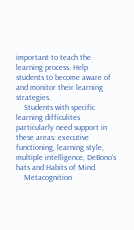important to teach the learning process. Help students to become aware of and monitor their learning strategies.
    Students with specific learning difficulites particularly need support in these areas: executive functioning, learning style, multiple intelligence, DeBono’s hats and Habits of Mind.
    Metacognition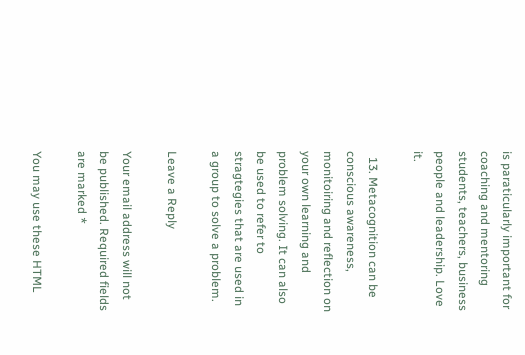is paraticularly important for coaching and mentoring students, teachers, business people and leadership. Love it.

  13. Metacognition can be conscious awareness, monitoiring and reflection on your own learning and problem solving. It can also be used to refer to stragtegies that are used in a group to solve a problem.

Leave a Reply

Your email address will not be published. Required fields are marked *

You may use these HTML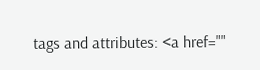tags and attributes: <a href=""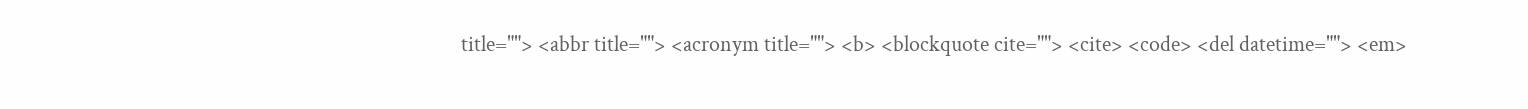title=""> <abbr title=""> <acronym title=""> <b> <blockquote cite=""> <cite> <code> <del datetime=""> <em>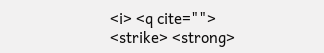<i> <q cite=""> <strike> <strong>